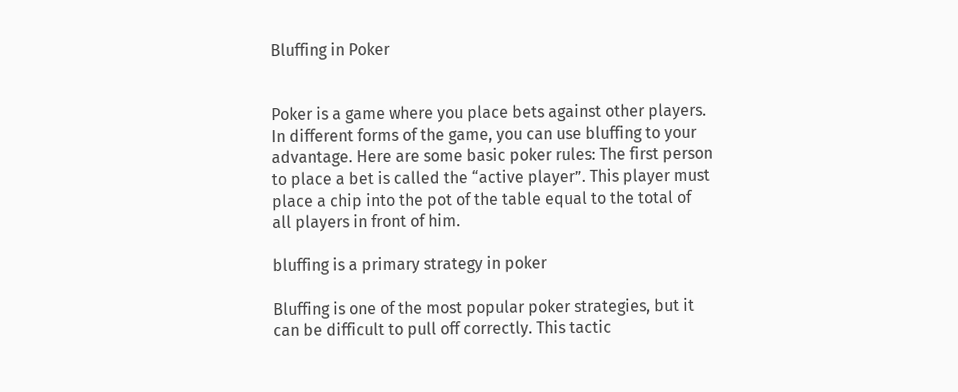Bluffing in Poker


Poker is a game where you place bets against other players. In different forms of the game, you can use bluffing to your advantage. Here are some basic poker rules: The first person to place a bet is called the “active player”. This player must place a chip into the pot of the table equal to the total of all players in front of him.

bluffing is a primary strategy in poker

Bluffing is one of the most popular poker strategies, but it can be difficult to pull off correctly. This tactic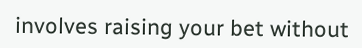involves raising your bet without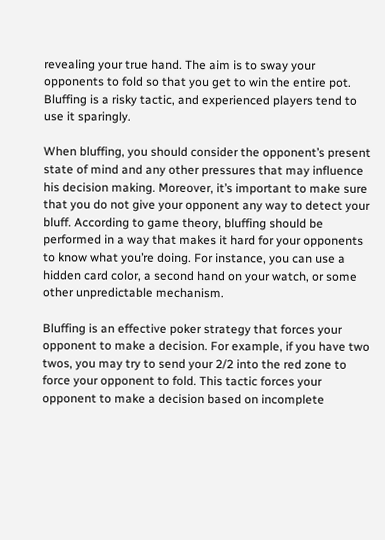revealing your true hand. The aim is to sway your opponents to fold so that you get to win the entire pot. Bluffing is a risky tactic, and experienced players tend to use it sparingly.

When bluffing, you should consider the opponent’s present state of mind and any other pressures that may influence his decision making. Moreover, it’s important to make sure that you do not give your opponent any way to detect your bluff. According to game theory, bluffing should be performed in a way that makes it hard for your opponents to know what you’re doing. For instance, you can use a hidden card color, a second hand on your watch, or some other unpredictable mechanism.

Bluffing is an effective poker strategy that forces your opponent to make a decision. For example, if you have two twos, you may try to send your 2/2 into the red zone to force your opponent to fold. This tactic forces your opponent to make a decision based on incomplete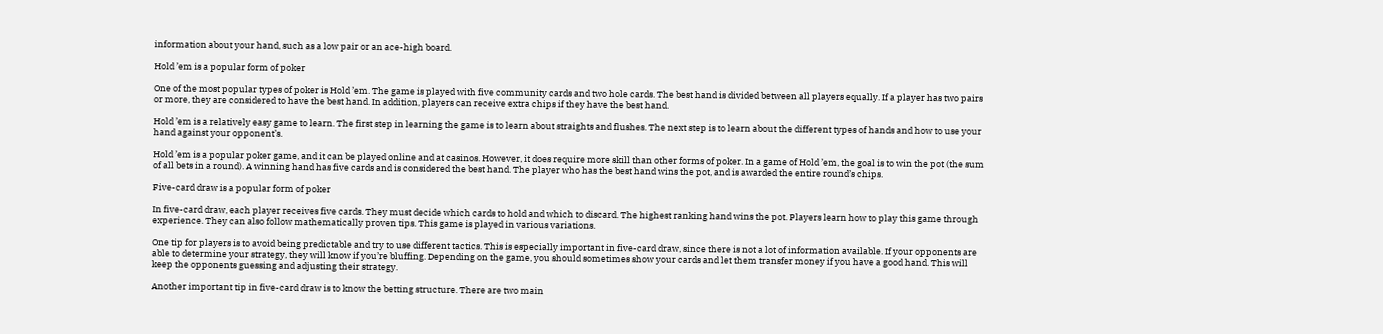information about your hand, such as a low pair or an ace-high board.

Hold ’em is a popular form of poker

One of the most popular types of poker is Hold ’em. The game is played with five community cards and two hole cards. The best hand is divided between all players equally. If a player has two pairs or more, they are considered to have the best hand. In addition, players can receive extra chips if they have the best hand.

Hold ’em is a relatively easy game to learn. The first step in learning the game is to learn about straights and flushes. The next step is to learn about the different types of hands and how to use your hand against your opponent’s.

Hold ’em is a popular poker game, and it can be played online and at casinos. However, it does require more skill than other forms of poker. In a game of Hold ’em, the goal is to win the pot (the sum of all bets in a round). A winning hand has five cards and is considered the best hand. The player who has the best hand wins the pot, and is awarded the entire round’s chips.

Five-card draw is a popular form of poker

In five-card draw, each player receives five cards. They must decide which cards to hold and which to discard. The highest ranking hand wins the pot. Players learn how to play this game through experience. They can also follow mathematically proven tips. This game is played in various variations.

One tip for players is to avoid being predictable and try to use different tactics. This is especially important in five-card draw, since there is not a lot of information available. If your opponents are able to determine your strategy, they will know if you’re bluffing. Depending on the game, you should sometimes show your cards and let them transfer money if you have a good hand. This will keep the opponents guessing and adjusting their strategy.

Another important tip in five-card draw is to know the betting structure. There are two main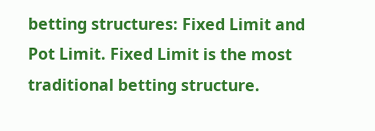betting structures: Fixed Limit and Pot Limit. Fixed Limit is the most traditional betting structure.